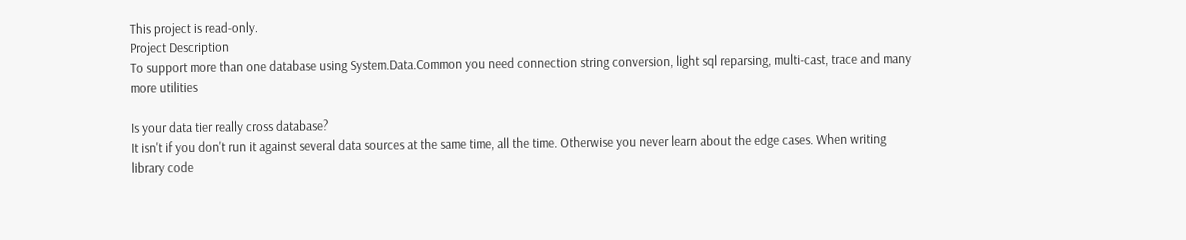This project is read-only.
Project Description
To support more than one database using System.Data.Common you need connection string conversion, light sql reparsing, multi-cast, trace and many more utilities

Is your data tier really cross database?
It isn't if you don't run it against several data sources at the same time, all the time. Otherwise you never learn about the edge cases. When writing library code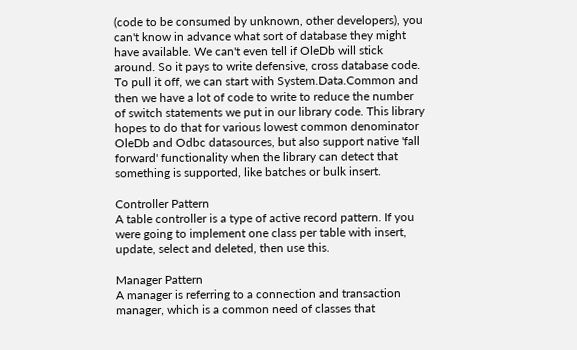(code to be consumed by unknown, other developers), you can't know in advance what sort of database they might have available. We can't even tell if OleDb will stick around. So it pays to write defensive, cross database code. To pull it off, we can start with System.Data.Common and then we have a lot of code to write to reduce the number of switch statements we put in our library code. This library hopes to do that for various lowest common denominator OleDb and Odbc datasources, but also support native 'fall forward' functionality when the library can detect that something is supported, like batches or bulk insert.

Controller Pattern
A table controller is a type of active record pattern. If you were going to implement one class per table with insert, update, select and deleted, then use this.

Manager Pattern
A manager is referring to a connection and transaction manager, which is a common need of classes that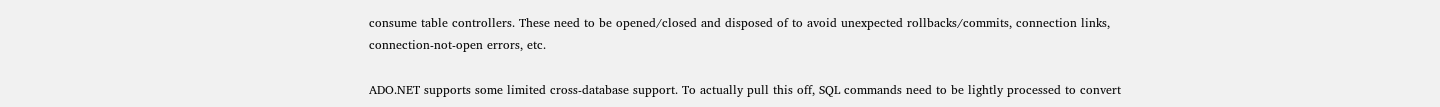consume table controllers. These need to be opened/closed and disposed of to avoid unexpected rollbacks/commits, connection links, connection-not-open errors, etc.

ADO.NET supports some limited cross-database support. To actually pull this off, SQL commands need to be lightly processed to convert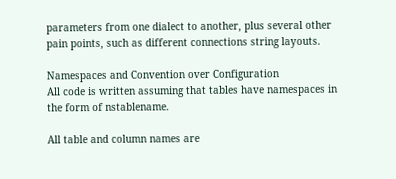parameters from one dialect to another, plus several other pain points, such as different connections string layouts.

Namespaces and Convention over Configuration
All code is written assuming that tables have namespaces in the form of nstablename.

All table and column names are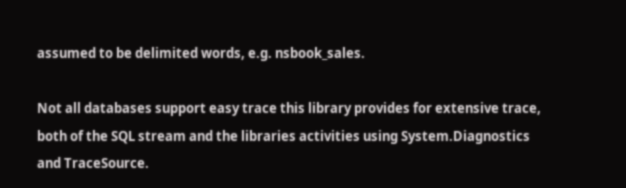assumed to be delimited words, e.g. nsbook_sales.

Not all databases support easy trace this library provides for extensive trace, both of the SQL stream and the libraries activities using System.Diagnostics and TraceSource.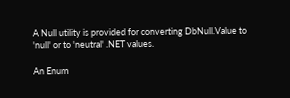A Null utility is provided for converting DbNull.Value to 'null' or to 'neutral' .NET values.

An Enum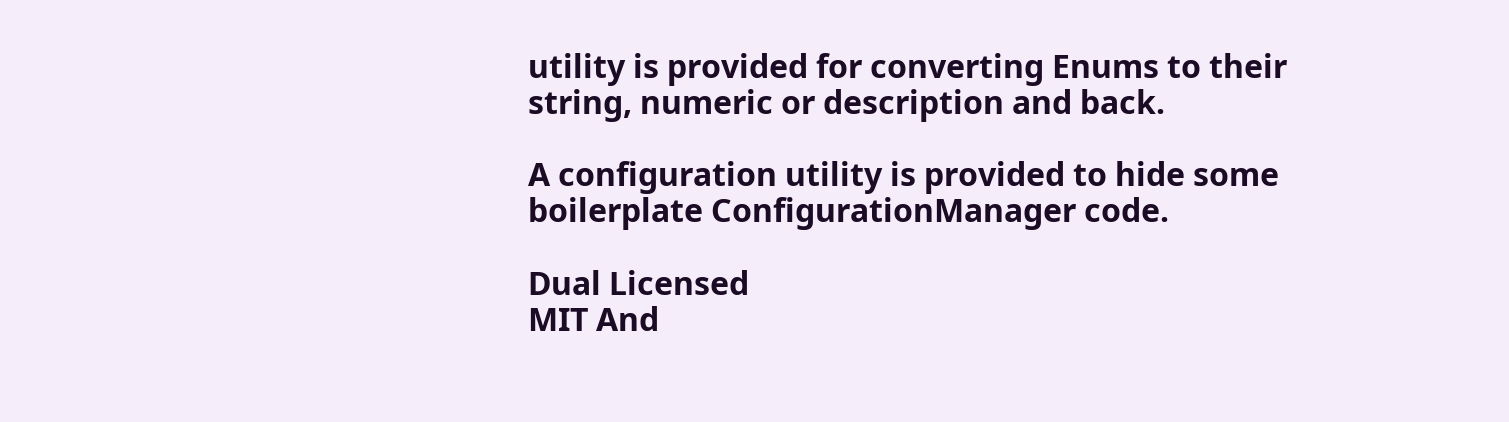utility is provided for converting Enums to their string, numeric or description and back.

A configuration utility is provided to hide some boilerplate ConfigurationManager code.

Dual Licensed
MIT And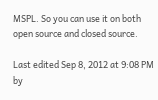MSPL. So you can use it on both open source and closed source.

Last edited Sep 8, 2012 at 9:08 PM by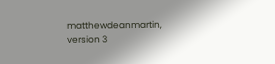matthewdeanmartin, version 3